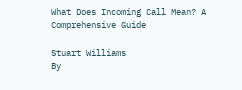What Does Incoming Call Mean? A Comprehensive Guide

Stuart Williams
By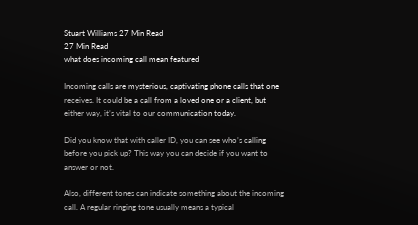Stuart Williams 27 Min Read
27 Min Read
what does incoming call mean featured

Incoming calls are mysterious, captivating phone calls that one receives. It could be a call from a loved one or a client, but either way, it’s vital to our communication today.

Did you know that with caller ID, you can see who’s calling before you pick up? This way you can decide if you want to answer or not.

Also, different tones can indicate something about the incoming call. A regular ringing tone usually means a typical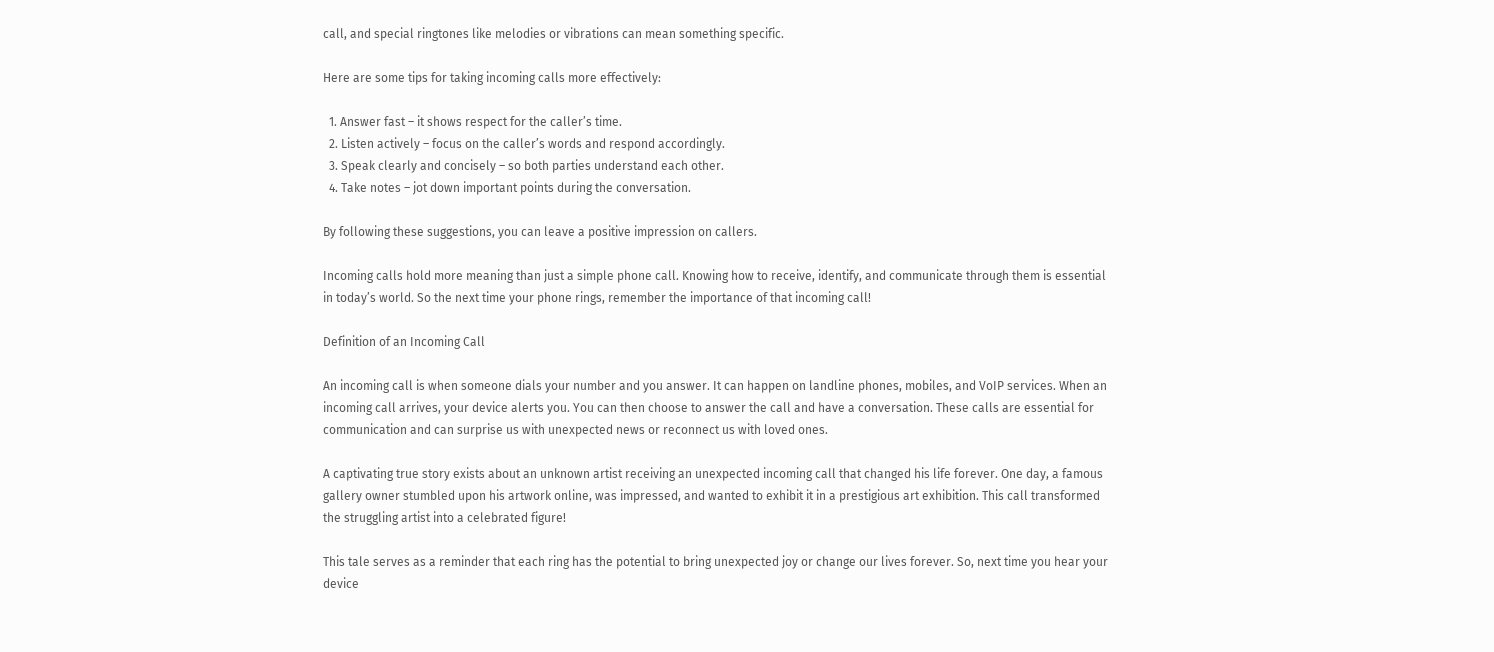call, and special ringtones like melodies or vibrations can mean something specific.

Here are some tips for taking incoming calls more effectively:

  1. Answer fast – it shows respect for the caller’s time.
  2. Listen actively – focus on the caller’s words and respond accordingly.
  3. Speak clearly and concisely – so both parties understand each other.
  4. Take notes – jot down important points during the conversation.

By following these suggestions, you can leave a positive impression on callers.

Incoming calls hold more meaning than just a simple phone call. Knowing how to receive, identify, and communicate through them is essential in today’s world. So the next time your phone rings, remember the importance of that incoming call!

Definition of an Incoming Call

An incoming call is when someone dials your number and you answer. It can happen on landline phones, mobiles, and VoIP services. When an incoming call arrives, your device alerts you. You can then choose to answer the call and have a conversation. These calls are essential for communication and can surprise us with unexpected news or reconnect us with loved ones.

A captivating true story exists about an unknown artist receiving an unexpected incoming call that changed his life forever. One day, a famous gallery owner stumbled upon his artwork online, was impressed, and wanted to exhibit it in a prestigious art exhibition. This call transformed the struggling artist into a celebrated figure!

This tale serves as a reminder that each ring has the potential to bring unexpected joy or change our lives forever. So, next time you hear your device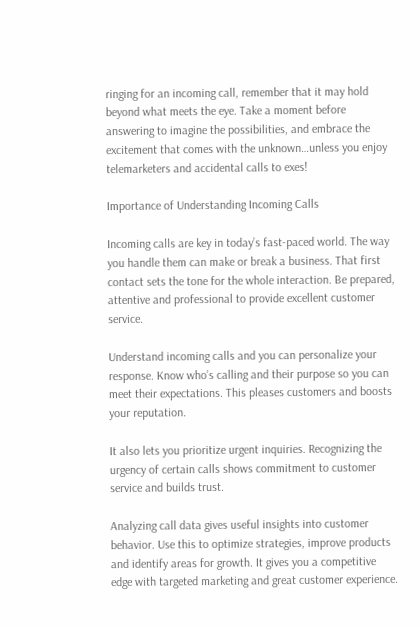ringing for an incoming call, remember that it may hold beyond what meets the eye. Take a moment before answering to imagine the possibilities, and embrace the excitement that comes with the unknown…unless you enjoy telemarketers and accidental calls to exes!

Importance of Understanding Incoming Calls

Incoming calls are key in today’s fast-paced world. The way you handle them can make or break a business. That first contact sets the tone for the whole interaction. Be prepared, attentive and professional to provide excellent customer service.

Understand incoming calls and you can personalize your response. Know who’s calling and their purpose so you can meet their expectations. This pleases customers and boosts your reputation.

It also lets you prioritize urgent inquiries. Recognizing the urgency of certain calls shows commitment to customer service and builds trust.

Analyzing call data gives useful insights into customer behavior. Use this to optimize strategies, improve products and identify areas for growth. It gives you a competitive edge with targeted marketing and great customer experience.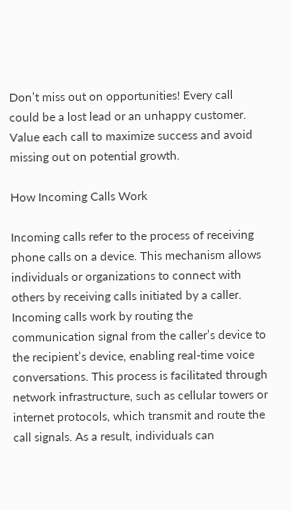Don’t miss out on opportunities! Every call could be a lost lead or an unhappy customer. Value each call to maximize success and avoid missing out on potential growth.

How Incoming Calls Work

Incoming calls refer to the process of receiving phone calls on a device. This mechanism allows individuals or organizations to connect with others by receiving calls initiated by a caller. Incoming calls work by routing the communication signal from the caller’s device to the recipient’s device, enabling real-time voice conversations. This process is facilitated through network infrastructure, such as cellular towers or internet protocols, which transmit and route the call signals. As a result, individuals can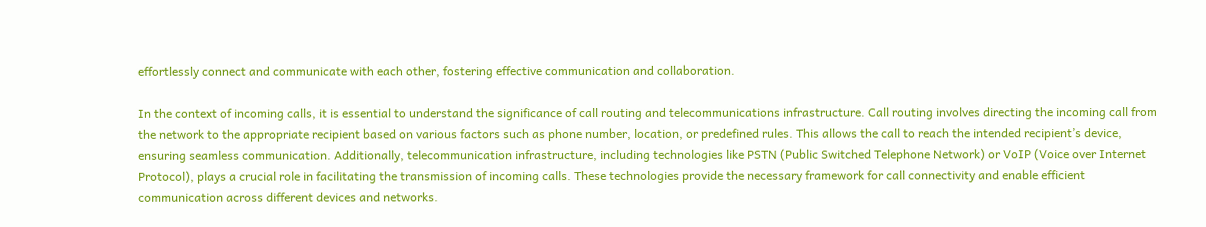effortlessly connect and communicate with each other, fostering effective communication and collaboration.

In the context of incoming calls, it is essential to understand the significance of call routing and telecommunications infrastructure. Call routing involves directing the incoming call from the network to the appropriate recipient based on various factors such as phone number, location, or predefined rules. This allows the call to reach the intended recipient’s device, ensuring seamless communication. Additionally, telecommunication infrastructure, including technologies like PSTN (Public Switched Telephone Network) or VoIP (Voice over Internet Protocol), plays a crucial role in facilitating the transmission of incoming calls. These technologies provide the necessary framework for call connectivity and enable efficient communication across different devices and networks.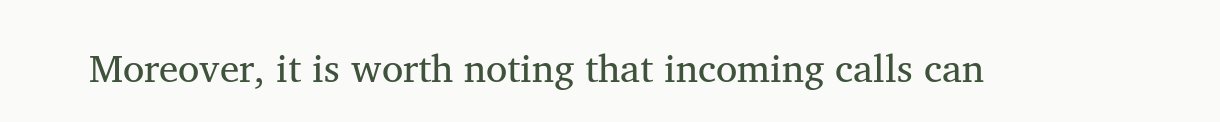Moreover, it is worth noting that incoming calls can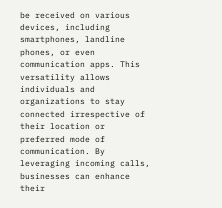be received on various devices, including smartphones, landline phones, or even communication apps. This versatility allows individuals and organizations to stay connected irrespective of their location or preferred mode of communication. By leveraging incoming calls, businesses can enhance their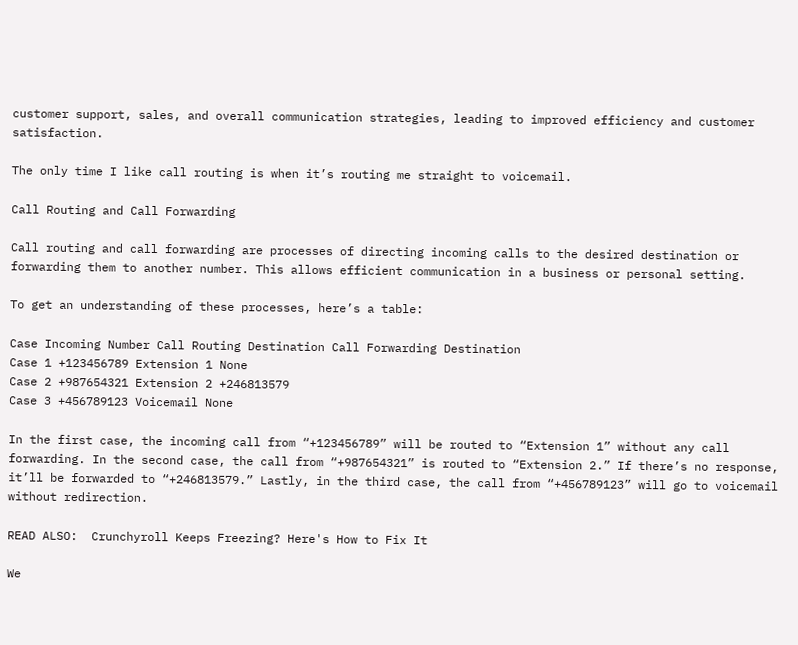customer support, sales, and overall communication strategies, leading to improved efficiency and customer satisfaction.

The only time I like call routing is when it’s routing me straight to voicemail.

Call Routing and Call Forwarding

Call routing and call forwarding are processes of directing incoming calls to the desired destination or forwarding them to another number. This allows efficient communication in a business or personal setting.

To get an understanding of these processes, here’s a table:

Case Incoming Number Call Routing Destination Call Forwarding Destination
Case 1 +123456789 Extension 1 None
Case 2 +987654321 Extension 2 +246813579
Case 3 +456789123 Voicemail None

In the first case, the incoming call from “+123456789” will be routed to “Extension 1” without any call forwarding. In the second case, the call from “+987654321” is routed to “Extension 2.” If there’s no response, it’ll be forwarded to “+246813579.” Lastly, in the third case, the call from “+456789123” will go to voicemail without redirection.

READ ALSO:  Crunchyroll Keeps Freezing? Here's How to Fix It

We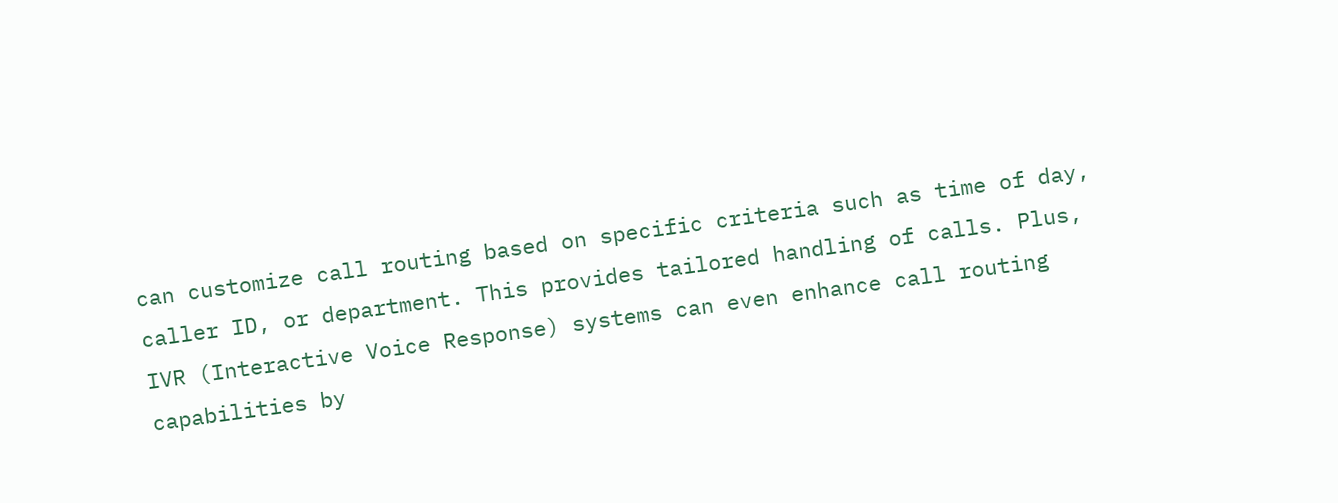can customize call routing based on specific criteria such as time of day, caller ID, or department. This provides tailored handling of calls. Plus, IVR (Interactive Voice Response) systems can even enhance call routing capabilities by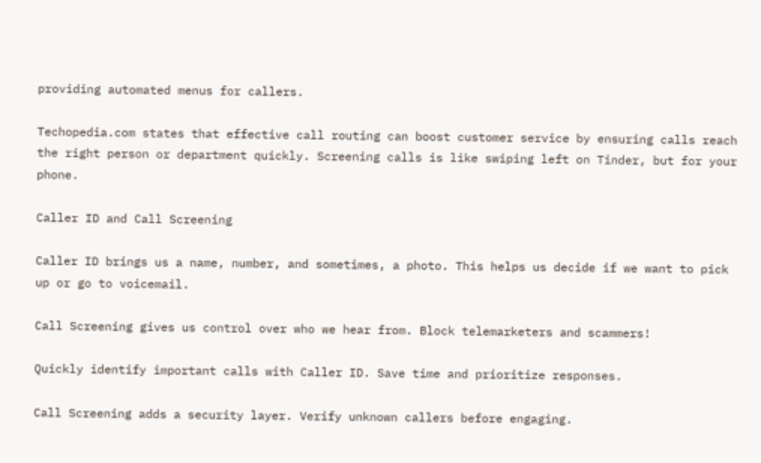providing automated menus for callers.

Techopedia.com states that effective call routing can boost customer service by ensuring calls reach the right person or department quickly. Screening calls is like swiping left on Tinder, but for your phone.

Caller ID and Call Screening

Caller ID brings us a name, number, and sometimes, a photo. This helps us decide if we want to pick up or go to voicemail.

Call Screening gives us control over who we hear from. Block telemarketers and scammers!

Quickly identify important calls with Caller ID. Save time and prioritize responses.

Call Screening adds a security layer. Verify unknown callers before engaging.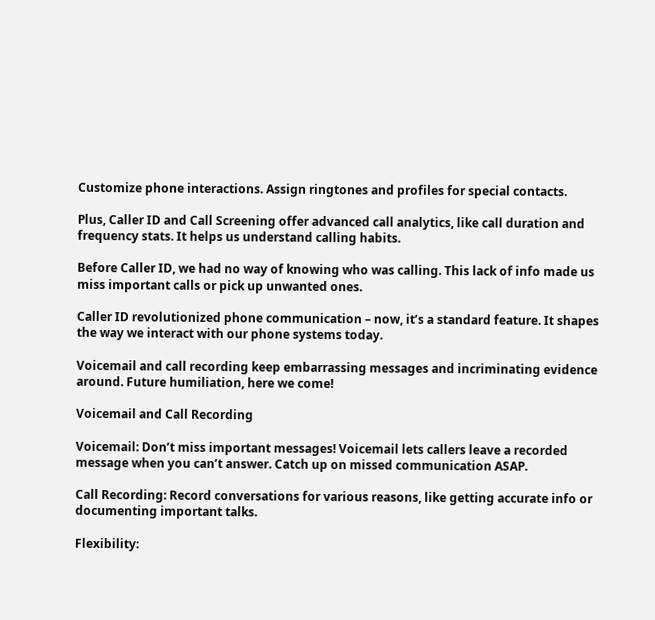Customize phone interactions. Assign ringtones and profiles for special contacts.

Plus, Caller ID and Call Screening offer advanced call analytics, like call duration and frequency stats. It helps us understand calling habits.

Before Caller ID, we had no way of knowing who was calling. This lack of info made us miss important calls or pick up unwanted ones.

Caller ID revolutionized phone communication – now, it’s a standard feature. It shapes the way we interact with our phone systems today.

Voicemail and call recording keep embarrassing messages and incriminating evidence around. Future humiliation, here we come!

Voicemail and Call Recording

Voicemail: Don’t miss important messages! Voicemail lets callers leave a recorded message when you can’t answer. Catch up on missed communication ASAP.

Call Recording: Record conversations for various reasons, like getting accurate info or documenting important talks.

Flexibility: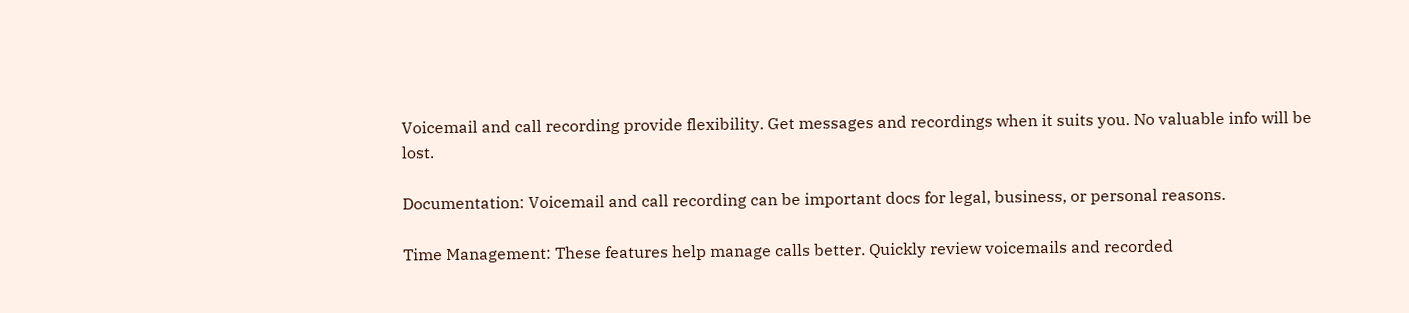Voicemail and call recording provide flexibility. Get messages and recordings when it suits you. No valuable info will be lost.

Documentation: Voicemail and call recording can be important docs for legal, business, or personal reasons.

Time Management: These features help manage calls better. Quickly review voicemails and recorded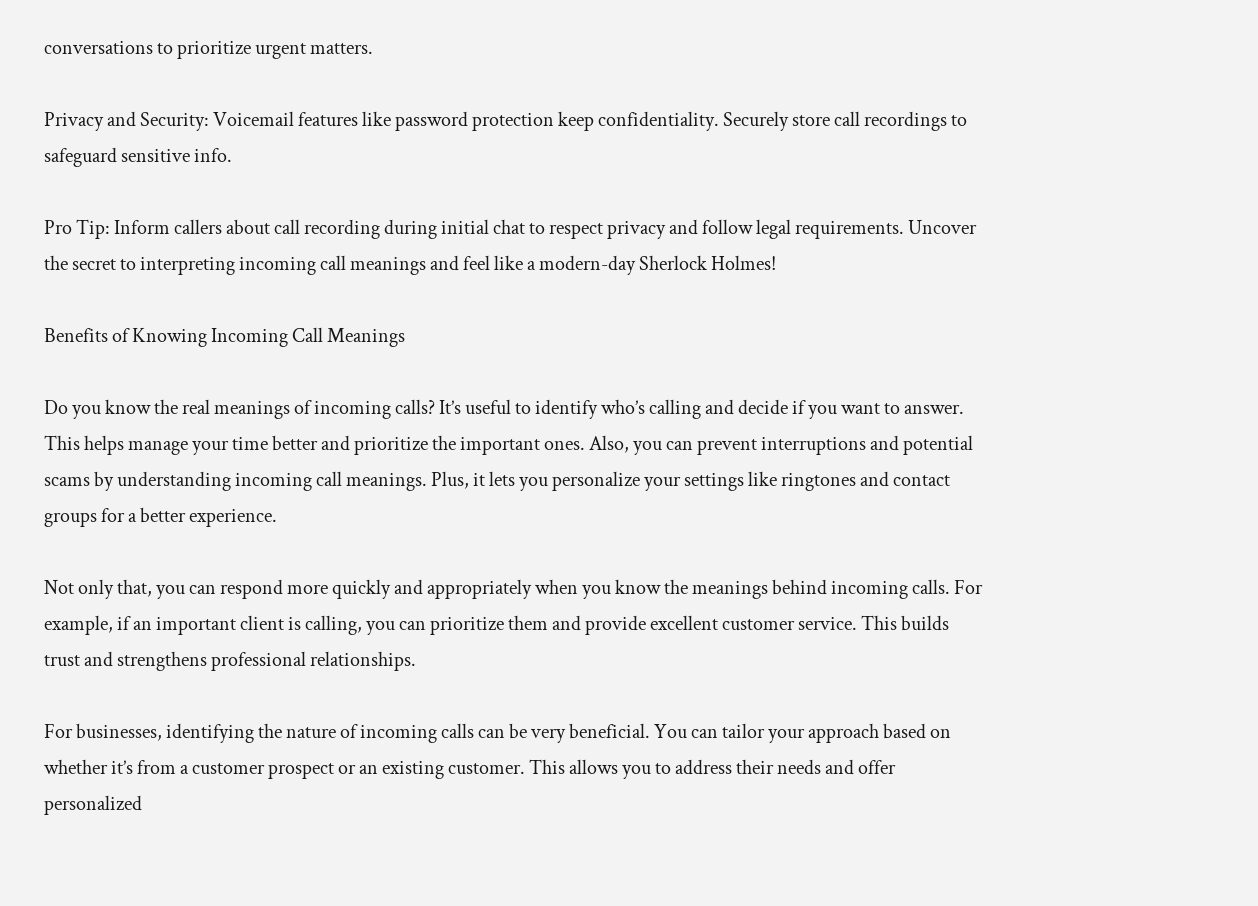conversations to prioritize urgent matters.

Privacy and Security: Voicemail features like password protection keep confidentiality. Securely store call recordings to safeguard sensitive info.

Pro Tip: Inform callers about call recording during initial chat to respect privacy and follow legal requirements. Uncover the secret to interpreting incoming call meanings and feel like a modern-day Sherlock Holmes!

Benefits of Knowing Incoming Call Meanings

Do you know the real meanings of incoming calls? It’s useful to identify who’s calling and decide if you want to answer. This helps manage your time better and prioritize the important ones. Also, you can prevent interruptions and potential scams by understanding incoming call meanings. Plus, it lets you personalize your settings like ringtones and contact groups for a better experience.

Not only that, you can respond more quickly and appropriately when you know the meanings behind incoming calls. For example, if an important client is calling, you can prioritize them and provide excellent customer service. This builds trust and strengthens professional relationships.

For businesses, identifying the nature of incoming calls can be very beneficial. You can tailor your approach based on whether it’s from a customer prospect or an existing customer. This allows you to address their needs and offer personalized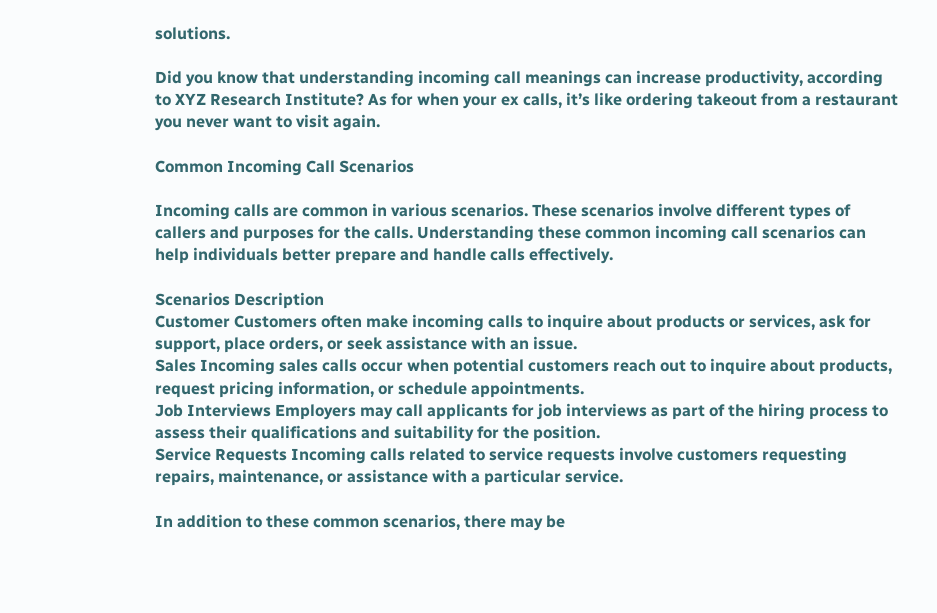solutions.

Did you know that understanding incoming call meanings can increase productivity, according to XYZ Research Institute? As for when your ex calls, it’s like ordering takeout from a restaurant you never want to visit again.

Common Incoming Call Scenarios

Incoming calls are common in various scenarios. These scenarios involve different types of callers and purposes for the calls. Understanding these common incoming call scenarios can help individuals better prepare and handle calls effectively.

Scenarios Description
Customer Customers often make incoming calls to inquire about products or services, ask for support, place orders, or seek assistance with an issue.
Sales Incoming sales calls occur when potential customers reach out to inquire about products, request pricing information, or schedule appointments.
Job Interviews Employers may call applicants for job interviews as part of the hiring process to assess their qualifications and suitability for the position.
Service Requests Incoming calls related to service requests involve customers requesting repairs, maintenance, or assistance with a particular service.

In addition to these common scenarios, there may be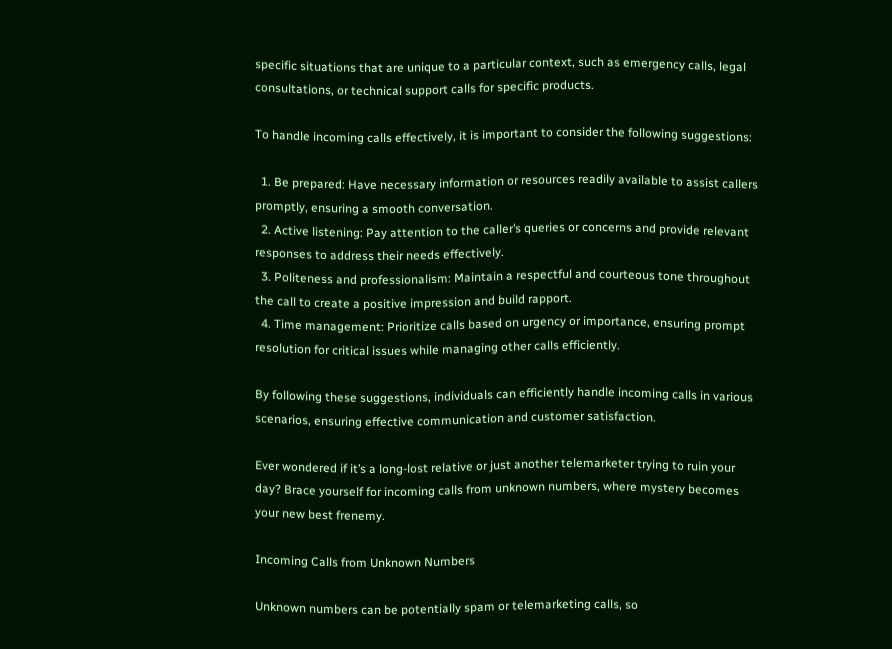specific situations that are unique to a particular context, such as emergency calls, legal consultations, or technical support calls for specific products.

To handle incoming calls effectively, it is important to consider the following suggestions:

  1. Be prepared: Have necessary information or resources readily available to assist callers promptly, ensuring a smooth conversation.
  2. Active listening: Pay attention to the caller’s queries or concerns and provide relevant responses to address their needs effectively.
  3. Politeness and professionalism: Maintain a respectful and courteous tone throughout the call to create a positive impression and build rapport.
  4. Time management: Prioritize calls based on urgency or importance, ensuring prompt resolution for critical issues while managing other calls efficiently.

By following these suggestions, individuals can efficiently handle incoming calls in various scenarios, ensuring effective communication and customer satisfaction.

Ever wondered if it’s a long-lost relative or just another telemarketer trying to ruin your day? Brace yourself for incoming calls from unknown numbers, where mystery becomes your new best frenemy.

Incoming Calls from Unknown Numbers

Unknown numbers can be potentially spam or telemarketing calls, so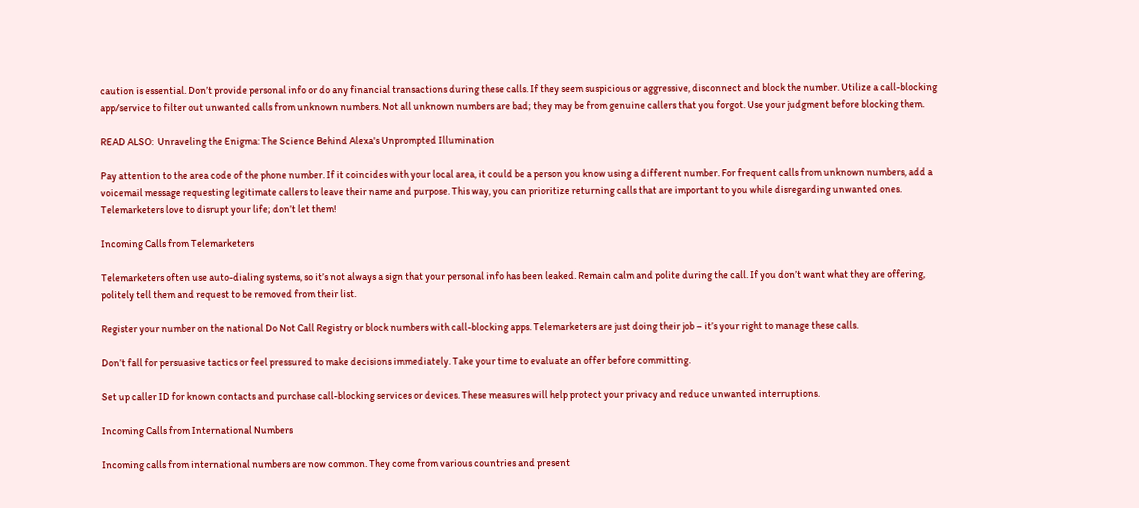caution is essential. Don’t provide personal info or do any financial transactions during these calls. If they seem suspicious or aggressive, disconnect and block the number. Utilize a call-blocking app/service to filter out unwanted calls from unknown numbers. Not all unknown numbers are bad; they may be from genuine callers that you forgot. Use your judgment before blocking them.

READ ALSO:  Unraveling the Enigma: The Science Behind Alexa's Unprompted Illumination

Pay attention to the area code of the phone number. If it coincides with your local area, it could be a person you know using a different number. For frequent calls from unknown numbers, add a voicemail message requesting legitimate callers to leave their name and purpose. This way, you can prioritize returning calls that are important to you while disregarding unwanted ones. Telemarketers love to disrupt your life; don’t let them!

Incoming Calls from Telemarketers

Telemarketers often use auto-dialing systems, so it’s not always a sign that your personal info has been leaked. Remain calm and polite during the call. If you don’t want what they are offering, politely tell them and request to be removed from their list.

Register your number on the national Do Not Call Registry or block numbers with call-blocking apps. Telemarketers are just doing their job – it’s your right to manage these calls.

Don’t fall for persuasive tactics or feel pressured to make decisions immediately. Take your time to evaluate an offer before committing.

Set up caller ID for known contacts and purchase call-blocking services or devices. These measures will help protect your privacy and reduce unwanted interruptions.

Incoming Calls from International Numbers

Incoming calls from international numbers are now common. They come from various countries and present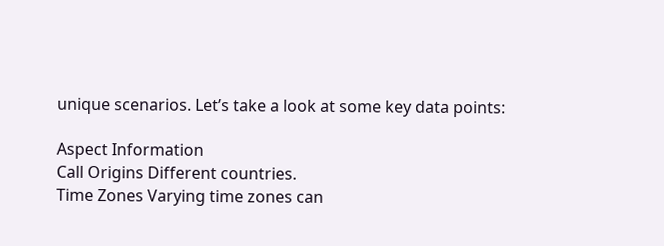unique scenarios. Let’s take a look at some key data points:

Aspect Information
Call Origins Different countries.
Time Zones Varying time zones can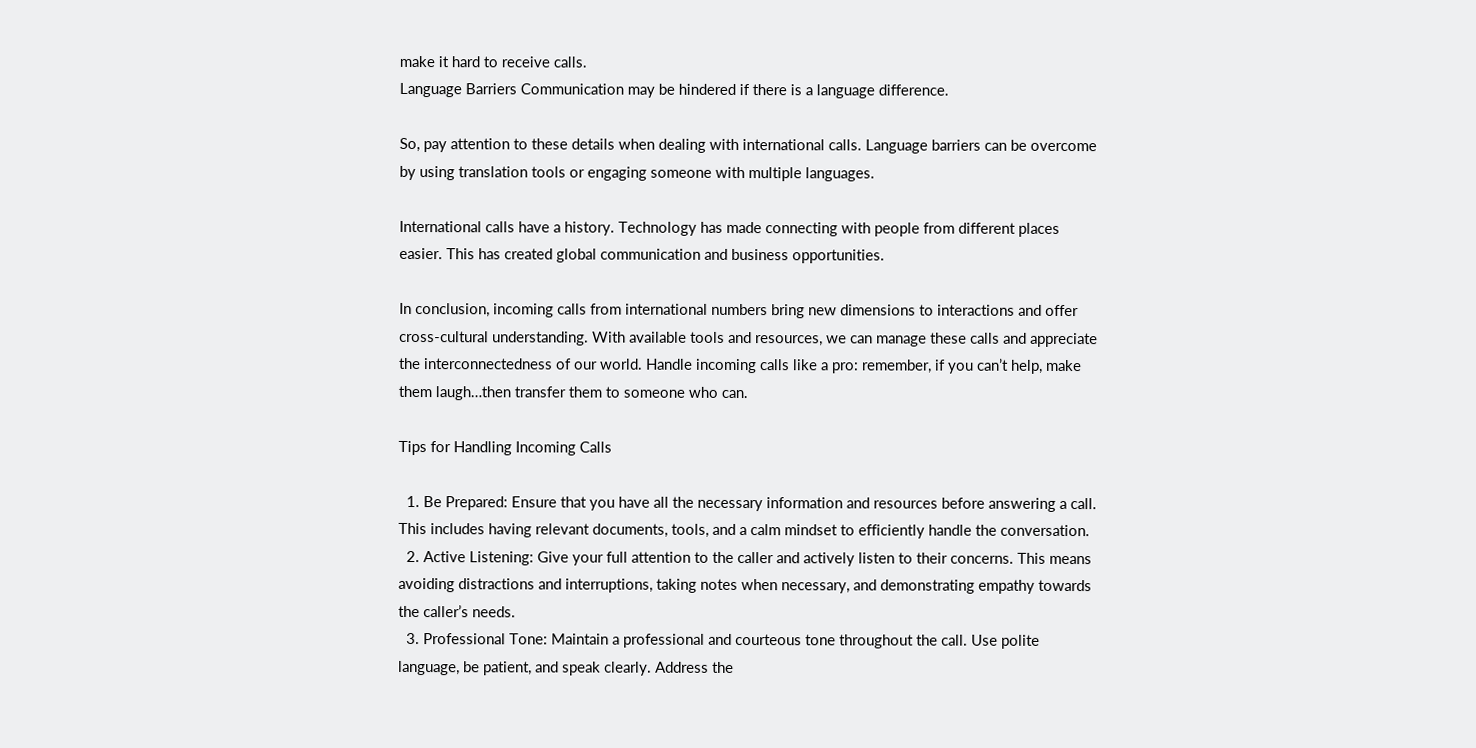make it hard to receive calls.
Language Barriers Communication may be hindered if there is a language difference.

So, pay attention to these details when dealing with international calls. Language barriers can be overcome by using translation tools or engaging someone with multiple languages.

International calls have a history. Technology has made connecting with people from different places easier. This has created global communication and business opportunities.

In conclusion, incoming calls from international numbers bring new dimensions to interactions and offer cross-cultural understanding. With available tools and resources, we can manage these calls and appreciate the interconnectedness of our world. Handle incoming calls like a pro: remember, if you can’t help, make them laugh…then transfer them to someone who can.

Tips for Handling Incoming Calls

  1. Be Prepared: Ensure that you have all the necessary information and resources before answering a call. This includes having relevant documents, tools, and a calm mindset to efficiently handle the conversation.
  2. Active Listening: Give your full attention to the caller and actively listen to their concerns. This means avoiding distractions and interruptions, taking notes when necessary, and demonstrating empathy towards the caller’s needs.
  3. Professional Tone: Maintain a professional and courteous tone throughout the call. Use polite language, be patient, and speak clearly. Address the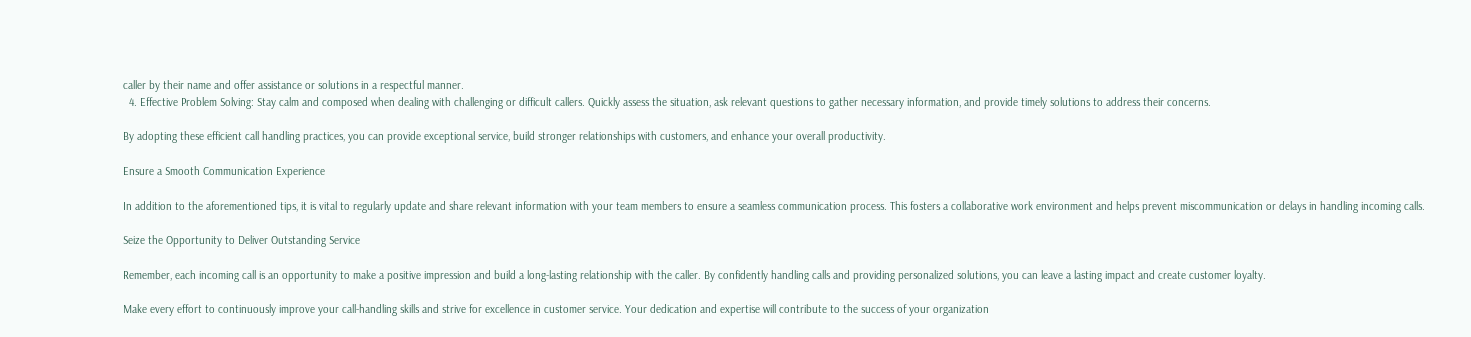caller by their name and offer assistance or solutions in a respectful manner.
  4. Effective Problem Solving: Stay calm and composed when dealing with challenging or difficult callers. Quickly assess the situation, ask relevant questions to gather necessary information, and provide timely solutions to address their concerns.

By adopting these efficient call handling practices, you can provide exceptional service, build stronger relationships with customers, and enhance your overall productivity.

Ensure a Smooth Communication Experience

In addition to the aforementioned tips, it is vital to regularly update and share relevant information with your team members to ensure a seamless communication process. This fosters a collaborative work environment and helps prevent miscommunication or delays in handling incoming calls.

Seize the Opportunity to Deliver Outstanding Service

Remember, each incoming call is an opportunity to make a positive impression and build a long-lasting relationship with the caller. By confidently handling calls and providing personalized solutions, you can leave a lasting impact and create customer loyalty.

Make every effort to continuously improve your call-handling skills and strive for excellence in customer service. Your dedication and expertise will contribute to the success of your organization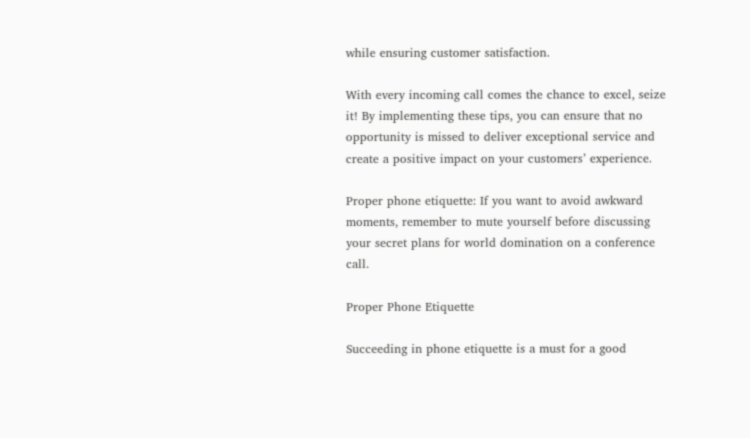while ensuring customer satisfaction.

With every incoming call comes the chance to excel, seize it! By implementing these tips, you can ensure that no opportunity is missed to deliver exceptional service and create a positive impact on your customers’ experience.

Proper phone etiquette: If you want to avoid awkward moments, remember to mute yourself before discussing your secret plans for world domination on a conference call.

Proper Phone Etiquette

Succeeding in phone etiquette is a must for a good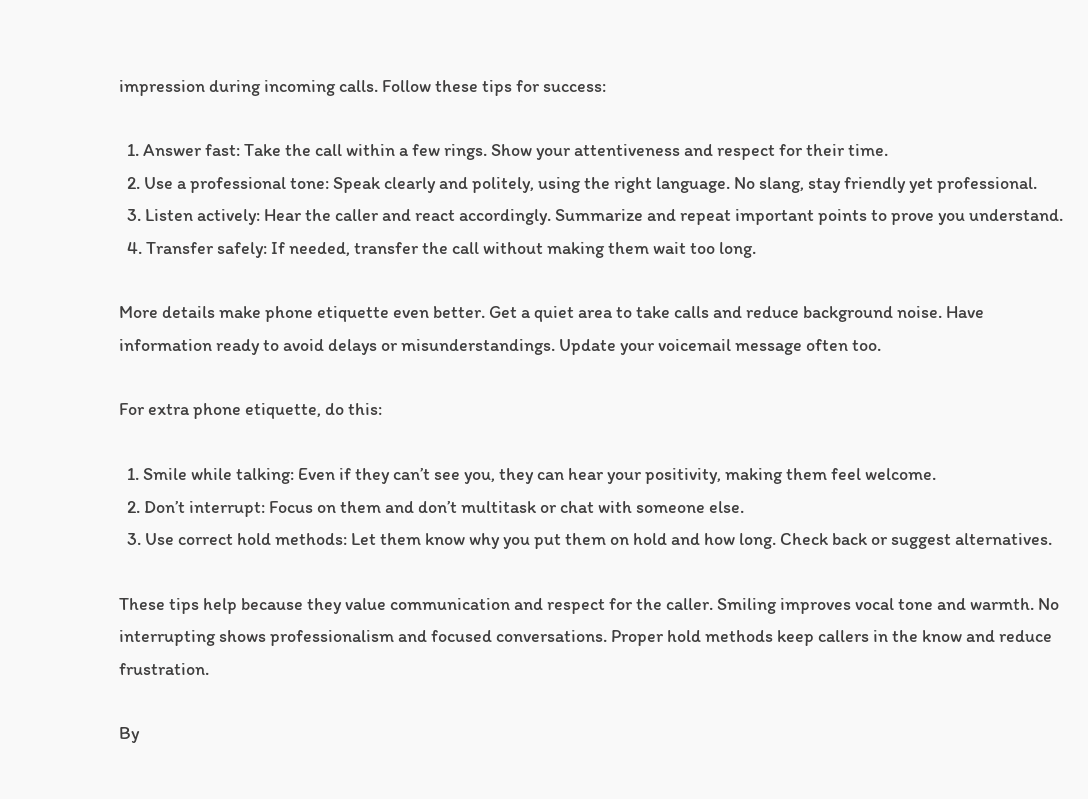impression during incoming calls. Follow these tips for success:

  1. Answer fast: Take the call within a few rings. Show your attentiveness and respect for their time.
  2. Use a professional tone: Speak clearly and politely, using the right language. No slang, stay friendly yet professional.
  3. Listen actively: Hear the caller and react accordingly. Summarize and repeat important points to prove you understand.
  4. Transfer safely: If needed, transfer the call without making them wait too long.

More details make phone etiquette even better. Get a quiet area to take calls and reduce background noise. Have information ready to avoid delays or misunderstandings. Update your voicemail message often too.

For extra phone etiquette, do this:

  1. Smile while talking: Even if they can’t see you, they can hear your positivity, making them feel welcome.
  2. Don’t interrupt: Focus on them and don’t multitask or chat with someone else.
  3. Use correct hold methods: Let them know why you put them on hold and how long. Check back or suggest alternatives.

These tips help because they value communication and respect for the caller. Smiling improves vocal tone and warmth. No interrupting shows professionalism and focused conversations. Proper hold methods keep callers in the know and reduce frustration.

By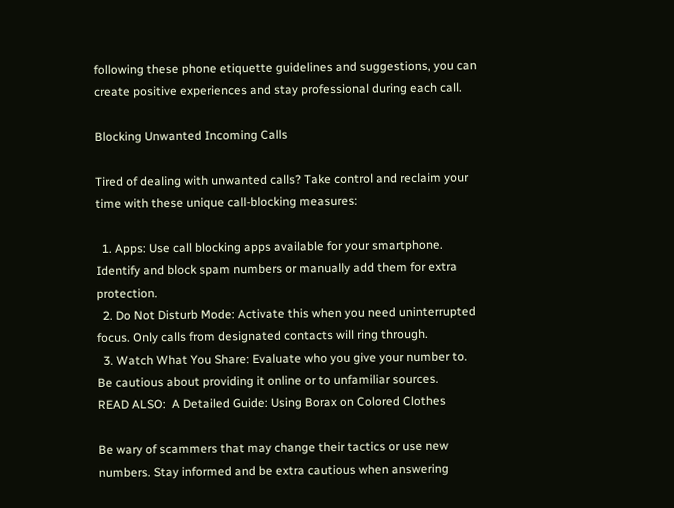following these phone etiquette guidelines and suggestions, you can create positive experiences and stay professional during each call.

Blocking Unwanted Incoming Calls

Tired of dealing with unwanted calls? Take control and reclaim your time with these unique call-blocking measures:

  1. Apps: Use call blocking apps available for your smartphone. Identify and block spam numbers or manually add them for extra protection.
  2. Do Not Disturb Mode: Activate this when you need uninterrupted focus. Only calls from designated contacts will ring through.
  3. Watch What You Share: Evaluate who you give your number to. Be cautious about providing it online or to unfamiliar sources.
READ ALSO:  A Detailed Guide: Using Borax on Colored Clothes

Be wary of scammers that may change their tactics or use new numbers. Stay informed and be extra cautious when answering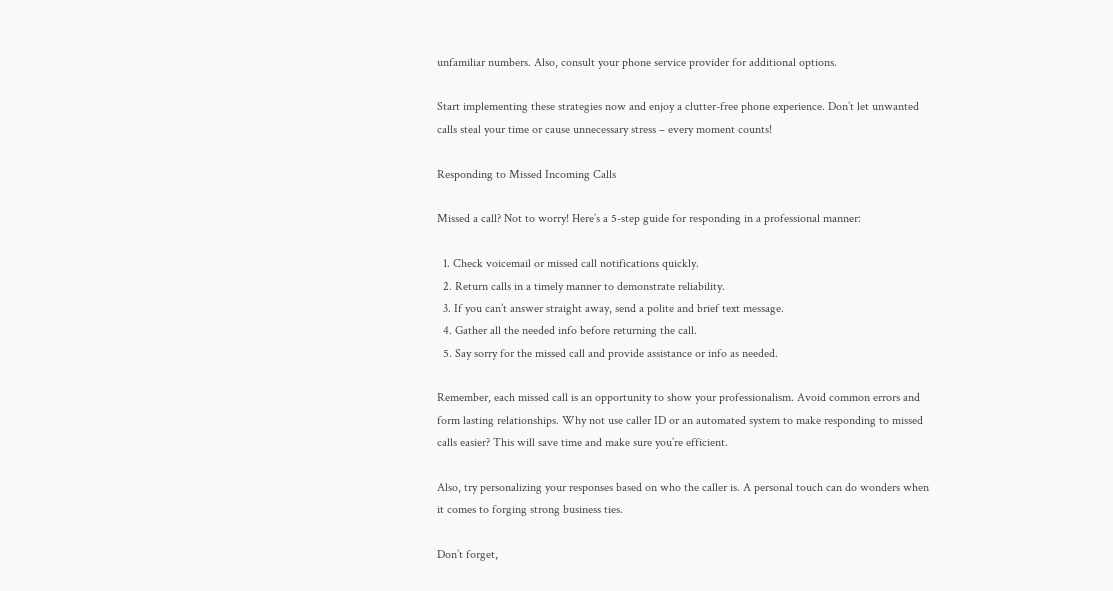unfamiliar numbers. Also, consult your phone service provider for additional options.

Start implementing these strategies now and enjoy a clutter-free phone experience. Don’t let unwanted calls steal your time or cause unnecessary stress – every moment counts!

Responding to Missed Incoming Calls

Missed a call? Not to worry! Here’s a 5-step guide for responding in a professional manner:

  1. Check voicemail or missed call notifications quickly.
  2. Return calls in a timely manner to demonstrate reliability.
  3. If you can’t answer straight away, send a polite and brief text message.
  4. Gather all the needed info before returning the call.
  5. Say sorry for the missed call and provide assistance or info as needed.

Remember, each missed call is an opportunity to show your professionalism. Avoid common errors and form lasting relationships. Why not use caller ID or an automated system to make responding to missed calls easier? This will save time and make sure you’re efficient.

Also, try personalizing your responses based on who the caller is. A personal touch can do wonders when it comes to forging strong business ties.

Don’t forget,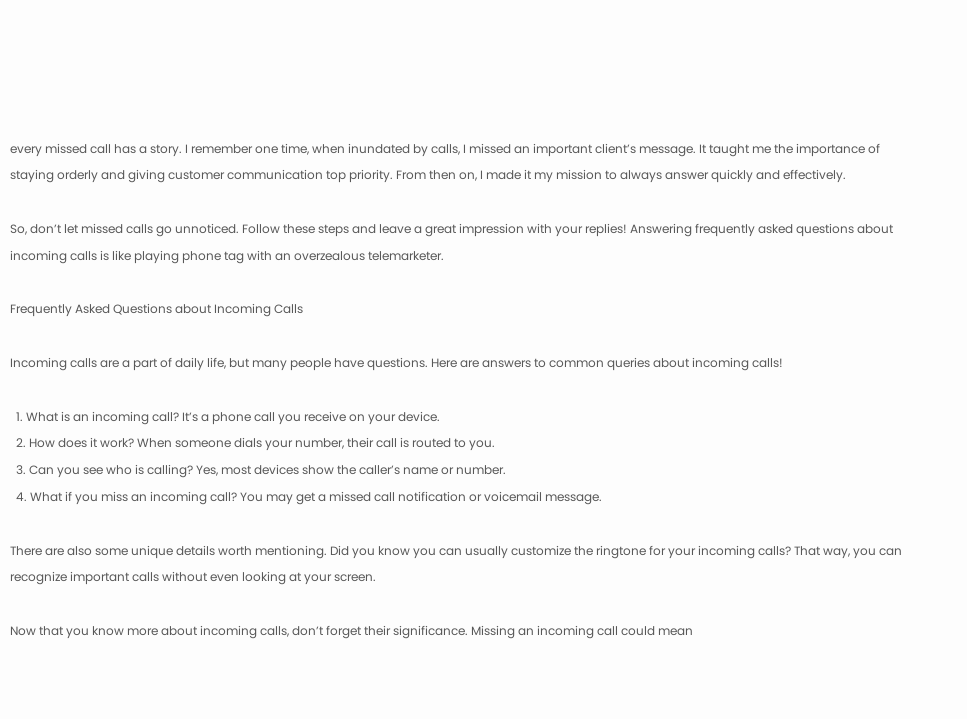every missed call has a story. I remember one time, when inundated by calls, I missed an important client’s message. It taught me the importance of staying orderly and giving customer communication top priority. From then on, I made it my mission to always answer quickly and effectively.

So, don’t let missed calls go unnoticed. Follow these steps and leave a great impression with your replies! Answering frequently asked questions about incoming calls is like playing phone tag with an overzealous telemarketer.

Frequently Asked Questions about Incoming Calls

Incoming calls are a part of daily life, but many people have questions. Here are answers to common queries about incoming calls!

  1. What is an incoming call? It’s a phone call you receive on your device.
  2. How does it work? When someone dials your number, their call is routed to you.
  3. Can you see who is calling? Yes, most devices show the caller’s name or number.
  4. What if you miss an incoming call? You may get a missed call notification or voicemail message.

There are also some unique details worth mentioning. Did you know you can usually customize the ringtone for your incoming calls? That way, you can recognize important calls without even looking at your screen.

Now that you know more about incoming calls, don’t forget their significance. Missing an incoming call could mean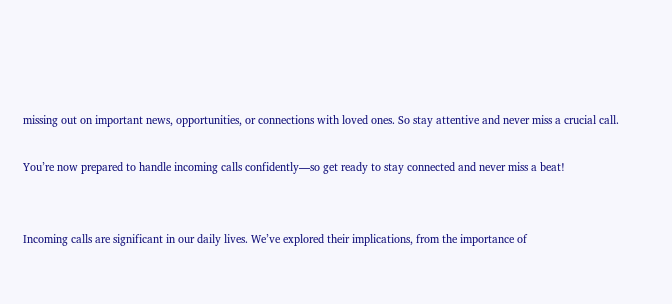missing out on important news, opportunities, or connections with loved ones. So stay attentive and never miss a crucial call.

You’re now prepared to handle incoming calls confidently—so get ready to stay connected and never miss a beat!


Incoming calls are significant in our daily lives. We’ve explored their implications, from the importance of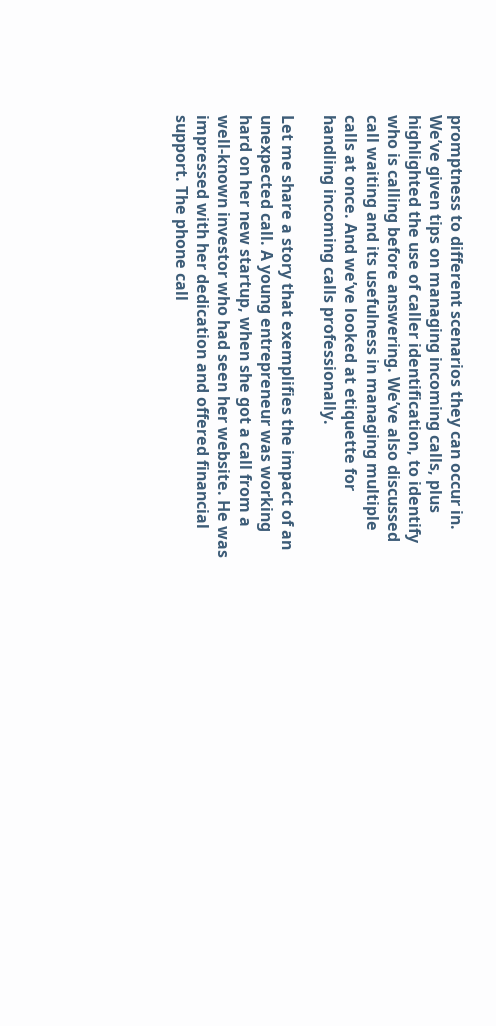promptness to different scenarios they can occur in. We’ve given tips on managing incoming calls, plus highlighted the use of caller identification, to identify who is calling before answering. We’ve also discussed call waiting and its usefulness in managing multiple calls at once. And we’ve looked at etiquette for handling incoming calls professionally.

Let me share a story that exemplifies the impact of an unexpected call. A young entrepreneur was working hard on her new startup, when she got a call from a well-known investor who had seen her website. He was impressed with her dedication and offered financial support. The phone call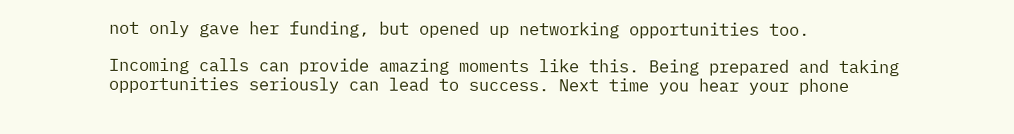not only gave her funding, but opened up networking opportunities too.

Incoming calls can provide amazing moments like this. Being prepared and taking opportunities seriously can lead to success. Next time you hear your phone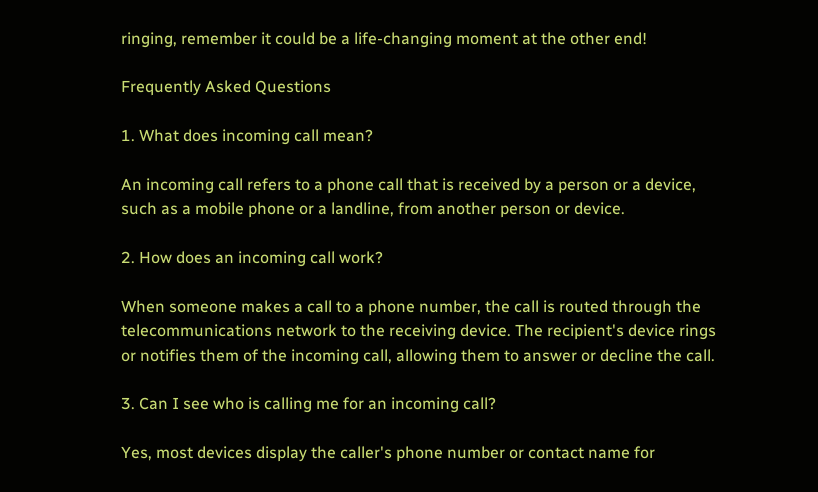ringing, remember it could be a life-changing moment at the other end!

Frequently Asked Questions

1. What does incoming call mean?

An incoming call refers to a phone call that is received by a person or a device, such as a mobile phone or a landline, from another person or device.

2. How does an incoming call work?

When someone makes a call to a phone number, the call is routed through the telecommunications network to the receiving device. The recipient's device rings or notifies them of the incoming call, allowing them to answer or decline the call.

3. Can I see who is calling me for an incoming call?

Yes, most devices display the caller's phone number or contact name for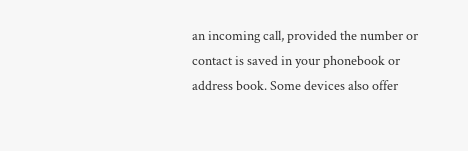an incoming call, provided the number or contact is saved in your phonebook or address book. Some devices also offer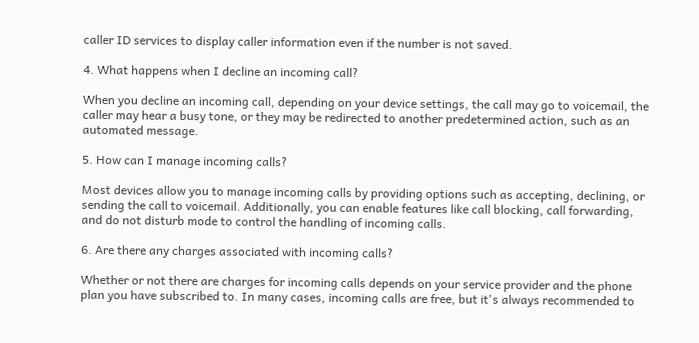caller ID services to display caller information even if the number is not saved.

4. What happens when I decline an incoming call?

When you decline an incoming call, depending on your device settings, the call may go to voicemail, the caller may hear a busy tone, or they may be redirected to another predetermined action, such as an automated message.

5. How can I manage incoming calls?

Most devices allow you to manage incoming calls by providing options such as accepting, declining, or sending the call to voicemail. Additionally, you can enable features like call blocking, call forwarding, and do not disturb mode to control the handling of incoming calls.

6. Are there any charges associated with incoming calls?

Whether or not there are charges for incoming calls depends on your service provider and the phone plan you have subscribed to. In many cases, incoming calls are free, but it's always recommended to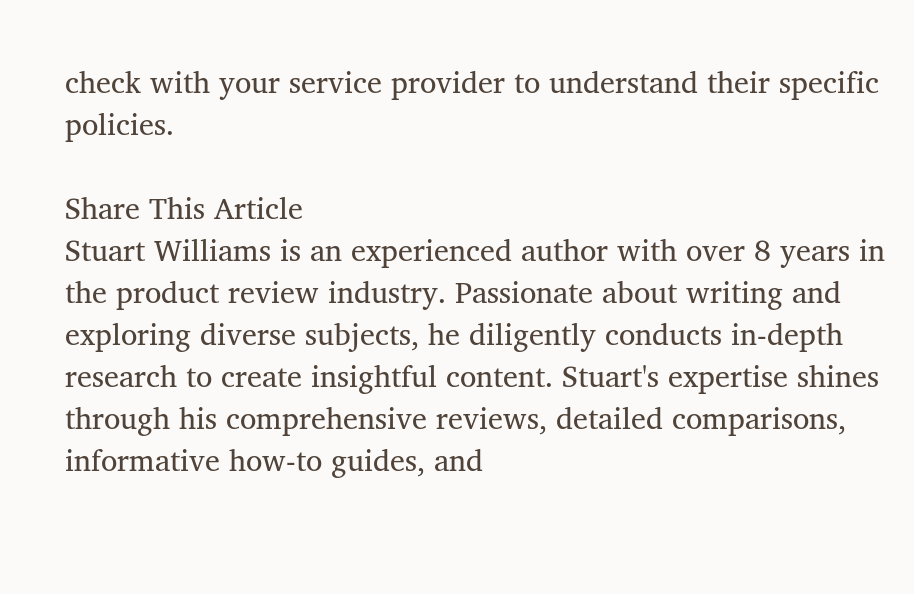check with your service provider to understand their specific policies.

Share This Article
Stuart Williams is an experienced author with over 8 years in the product review industry. Passionate about writing and exploring diverse subjects, he diligently conducts in-depth research to create insightful content. Stuart's expertise shines through his comprehensive reviews, detailed comparisons, informative how-to guides, and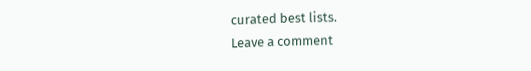curated best lists.
Leave a comment